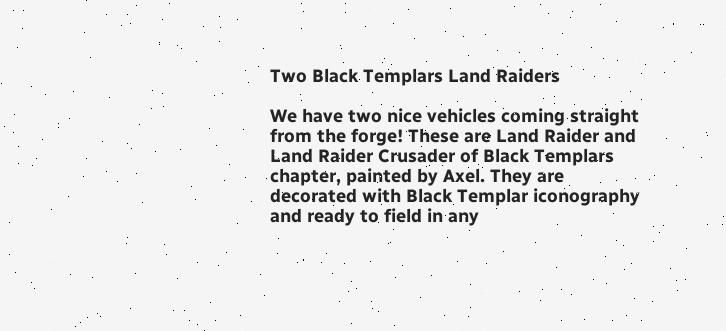Two Black Templars Land Raiders

We have two nice vehicles coming straight from the forge! These are Land Raider and Land Raider Crusader of Black Templars chapter, painted by Axel. They are decorated with Black Templar iconography and ready to field in any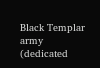Black Templar army (dedicated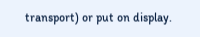transport) or put on display.